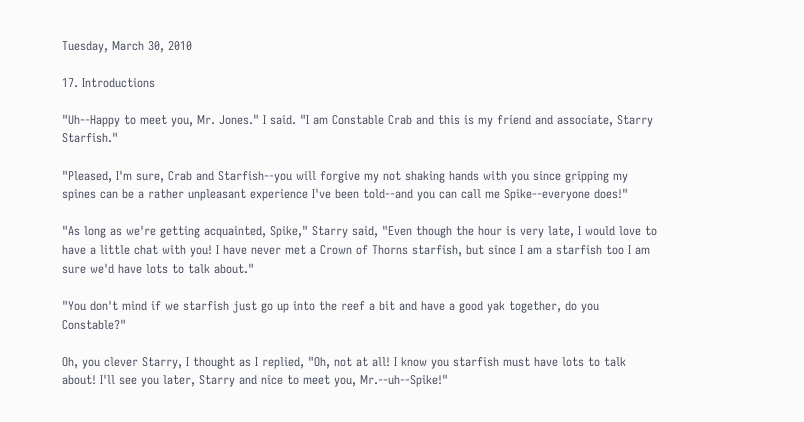Tuesday, March 30, 2010

17. Introductions

"Uh--Happy to meet you, Mr. Jones." I said. "I am Constable Crab and this is my friend and associate, Starry Starfish."

"Pleased, I'm sure, Crab and Starfish--you will forgive my not shaking hands with you since gripping my spines can be a rather unpleasant experience I've been told--and you can call me Spike--everyone does!"

"As long as we're getting acquainted, Spike," Starry said, "Even though the hour is very late, I would love to have a little chat with you! I have never met a Crown of Thorns starfish, but since I am a starfish too I am sure we'd have lots to talk about."

"You don't mind if we starfish just go up into the reef a bit and have a good yak together, do you Constable?"

Oh, you clever Starry, I thought as I replied, "Oh, not at all! I know you starfish must have lots to talk about! I'll see you later, Starry and nice to meet you, Mr.--uh--Spike!"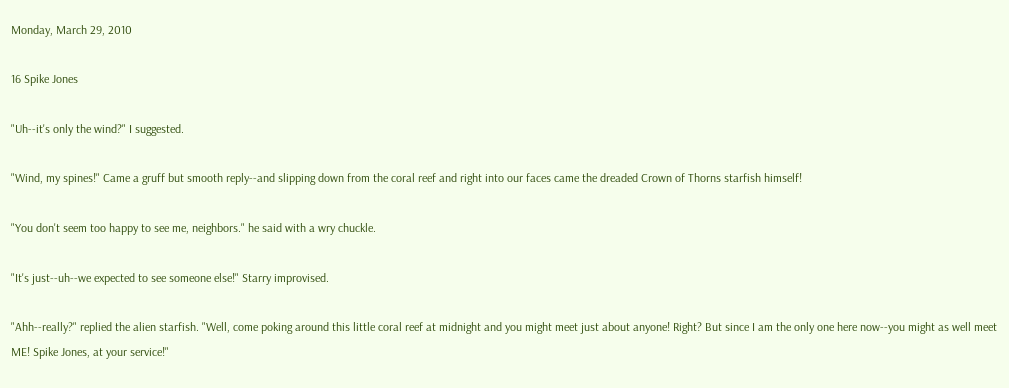Monday, March 29, 2010

16 Spike Jones

"Uh--it's only the wind?" I suggested.

"Wind, my spines!" Came a gruff but smooth reply--and slipping down from the coral reef and right into our faces came the dreaded Crown of Thorns starfish himself!

"You don't seem too happy to see me, neighbors." he said with a wry chuckle.

"It's just--uh--we expected to see someone else!" Starry improvised.

"Ahh--really?" replied the alien starfish. "Well, come poking around this little coral reef at midnight and you might meet just about anyone! Right? But since I am the only one here now--you might as well meet ME! Spike Jones, at your service!"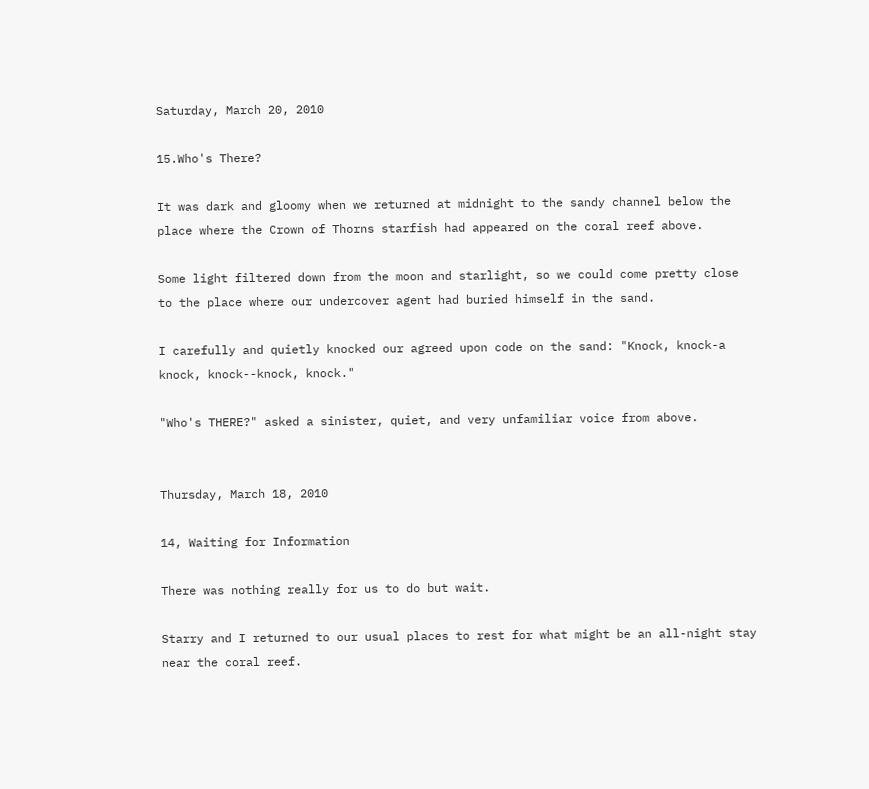Saturday, March 20, 2010

15.Who's There?

It was dark and gloomy when we returned at midnight to the sandy channel below the place where the Crown of Thorns starfish had appeared on the coral reef above.

Some light filtered down from the moon and starlight, so we could come pretty close to the place where our undercover agent had buried himself in the sand.

I carefully and quietly knocked our agreed upon code on the sand: "Knock, knock-a knock, knock--knock, knock."

"Who's THERE?" asked a sinister, quiet, and very unfamiliar voice from above.


Thursday, March 18, 2010

14, Waiting for Information

There was nothing really for us to do but wait.

Starry and I returned to our usual places to rest for what might be an all-night stay near the coral reef.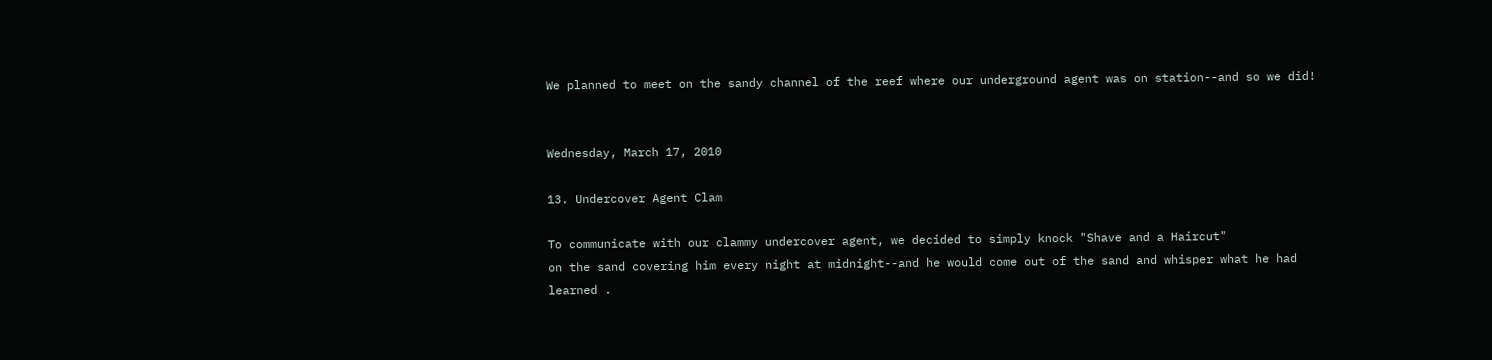We planned to meet on the sandy channel of the reef where our underground agent was on station--and so we did!


Wednesday, March 17, 2010

13. Undercover Agent Clam

To communicate with our clammy undercover agent, we decided to simply knock "Shave and a Haircut"
on the sand covering him every night at midnight--and he would come out of the sand and whisper what he had learned .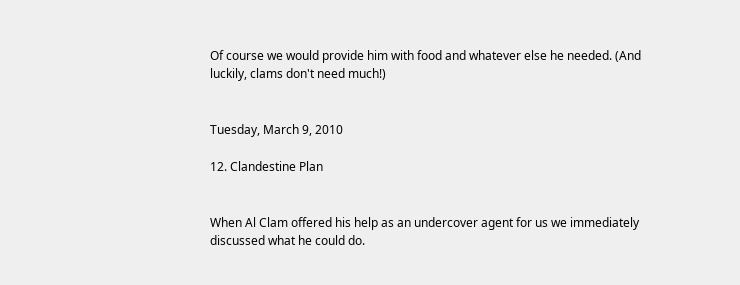Of course we would provide him with food and whatever else he needed. (And luckily, clams don't need much!)


Tuesday, March 9, 2010

12. Clandestine Plan


When Al Clam offered his help as an undercover agent for us we immediately discussed what he could do.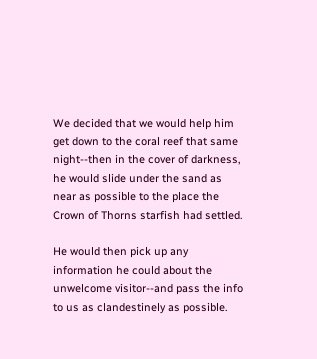We decided that we would help him get down to the coral reef that same night--then in the cover of darkness, he would slide under the sand as near as possible to the place the Crown of Thorns starfish had settled.

He would then pick up any information he could about the unwelcome visitor--and pass the info to us as clandestinely as possible.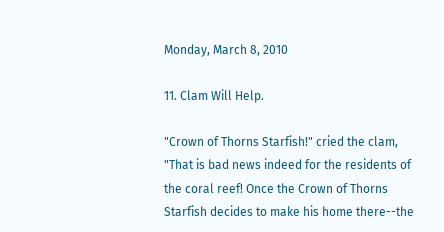Monday, March 8, 2010

11. Clam Will Help.

"Crown of Thorns Starfish!" cried the clam, "That is bad news indeed for the residents of the coral reef! Once the Crown of Thorns Starfish decides to make his home there--the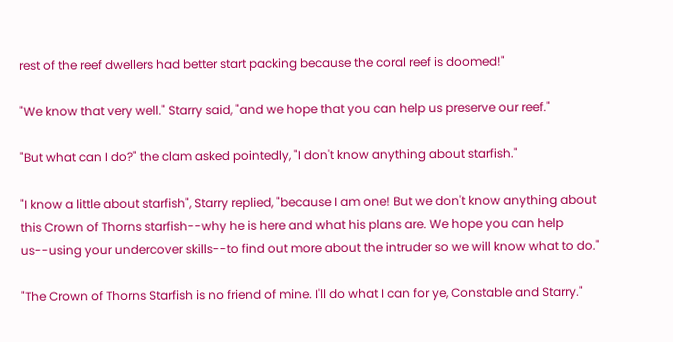rest of the reef dwellers had better start packing because the coral reef is doomed!"

"We know that very well." Starry said, "and we hope that you can help us preserve our reef."

"But what can I do?" the clam asked pointedly, "I don't know anything about starfish."

"I know a little about starfish", Starry replied, "because I am one! But we don't know anything about this Crown of Thorns starfish--why he is here and what his plans are. We hope you can help us--using your undercover skills--to find out more about the intruder so we will know what to do."

"The Crown of Thorns Starfish is no friend of mine. I'll do what I can for ye, Constable and Starry."